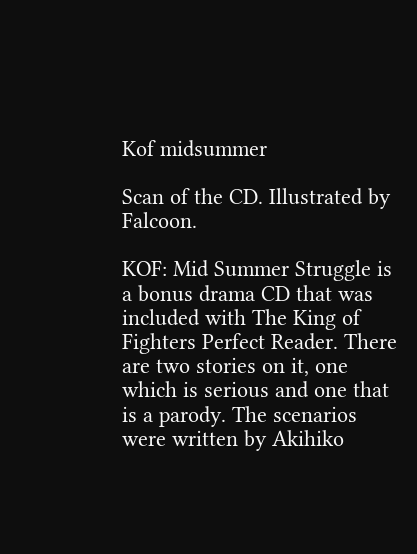Kof midsummer

Scan of the CD. Illustrated by Falcoon.

KOF: Mid Summer Struggle is a bonus drama CD that was included with The King of Fighters Perfect Reader. There are two stories on it, one which is serious and one that is a parody. The scenarios were written by Akihiko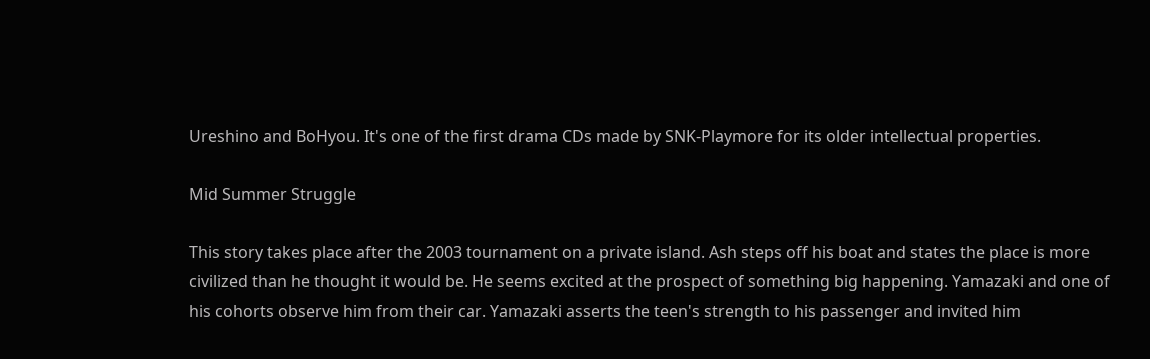Ureshino and BoHyou. It's one of the first drama CDs made by SNK-Playmore for its older intellectual properties.

Mid Summer Struggle

This story takes place after the 2003 tournament on a private island. Ash steps off his boat and states the place is more civilized than he thought it would be. He seems excited at the prospect of something big happening. Yamazaki and one of his cohorts observe him from their car. Yamazaki asserts the teen's strength to his passenger and invited him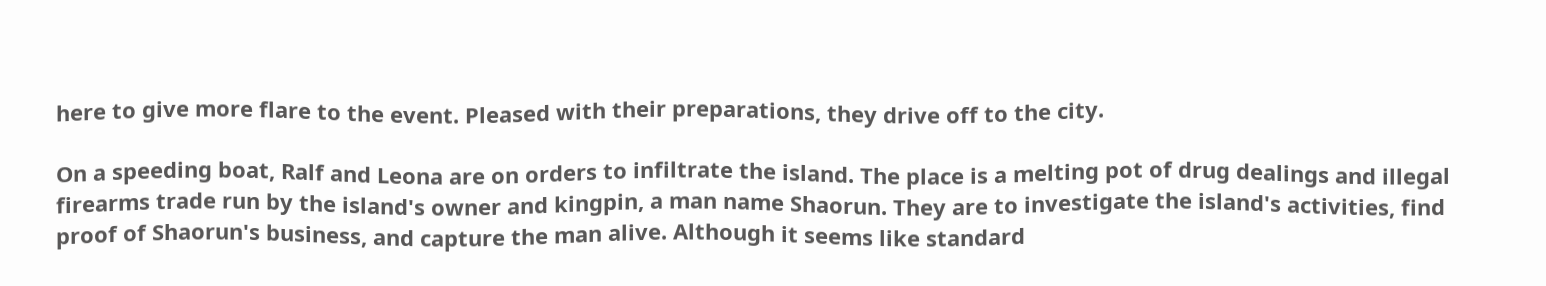here to give more flare to the event. Pleased with their preparations, they drive off to the city.

On a speeding boat, Ralf and Leona are on orders to infiltrate the island. The place is a melting pot of drug dealings and illegal firearms trade run by the island's owner and kingpin, a man name Shaorun. They are to investigate the island's activities, find proof of Shaorun's business, and capture the man alive. Although it seems like standard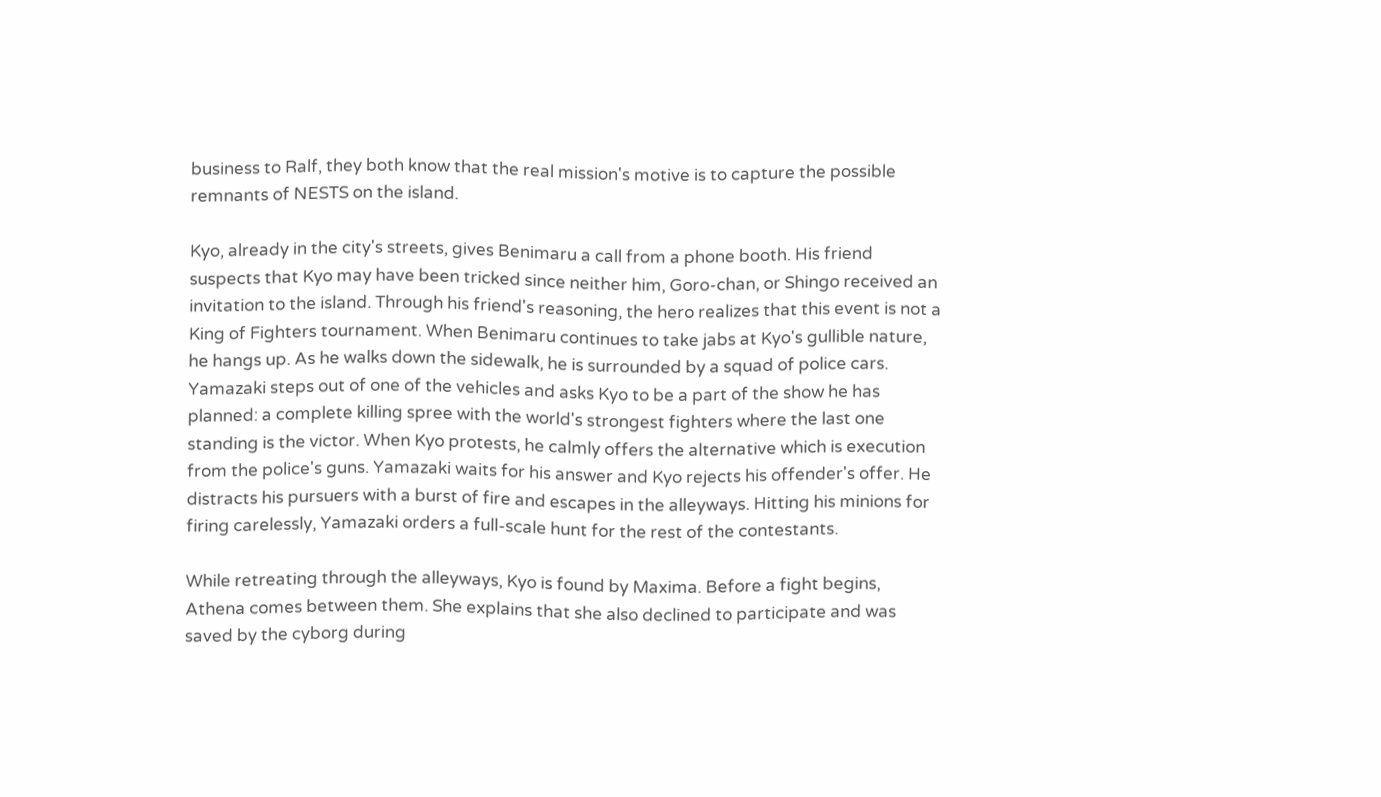business to Ralf, they both know that the real mission's motive is to capture the possible remnants of NESTS on the island.

Kyo, already in the city's streets, gives Benimaru a call from a phone booth. His friend suspects that Kyo may have been tricked since neither him, Goro-chan, or Shingo received an invitation to the island. Through his friend's reasoning, the hero realizes that this event is not a King of Fighters tournament. When Benimaru continues to take jabs at Kyo's gullible nature, he hangs up. As he walks down the sidewalk, he is surrounded by a squad of police cars. Yamazaki steps out of one of the vehicles and asks Kyo to be a part of the show he has planned: a complete killing spree with the world's strongest fighters where the last one standing is the victor. When Kyo protests, he calmly offers the alternative which is execution from the police's guns. Yamazaki waits for his answer and Kyo rejects his offender's offer. He distracts his pursuers with a burst of fire and escapes in the alleyways. Hitting his minions for firing carelessly, Yamazaki orders a full-scale hunt for the rest of the contestants.

While retreating through the alleyways, Kyo is found by Maxima. Before a fight begins, Athena comes between them. She explains that she also declined to participate and was saved by the cyborg during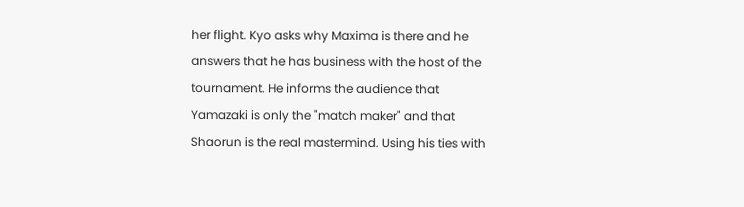her flight. Kyo asks why Maxima is there and he answers that he has business with the host of the tournament. He informs the audience that Yamazaki is only the "match maker" and that Shaorun is the real mastermind. Using his ties with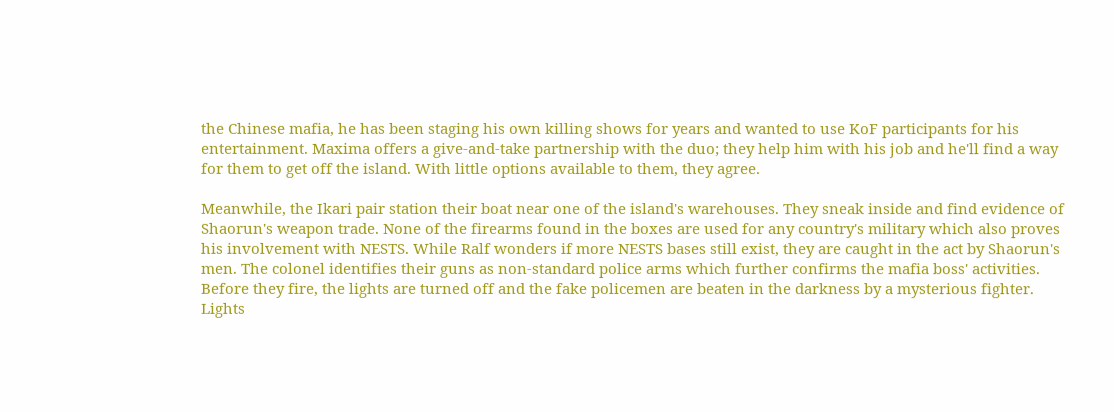the Chinese mafia, he has been staging his own killing shows for years and wanted to use KoF participants for his entertainment. Maxima offers a give-and-take partnership with the duo; they help him with his job and he'll find a way for them to get off the island. With little options available to them, they agree.

Meanwhile, the Ikari pair station their boat near one of the island's warehouses. They sneak inside and find evidence of Shaorun's weapon trade. None of the firearms found in the boxes are used for any country's military which also proves his involvement with NESTS. While Ralf wonders if more NESTS bases still exist, they are caught in the act by Shaorun's men. The colonel identifies their guns as non-standard police arms which further confirms the mafia boss' activities. Before they fire, the lights are turned off and the fake policemen are beaten in the darkness by a mysterious fighter. Lights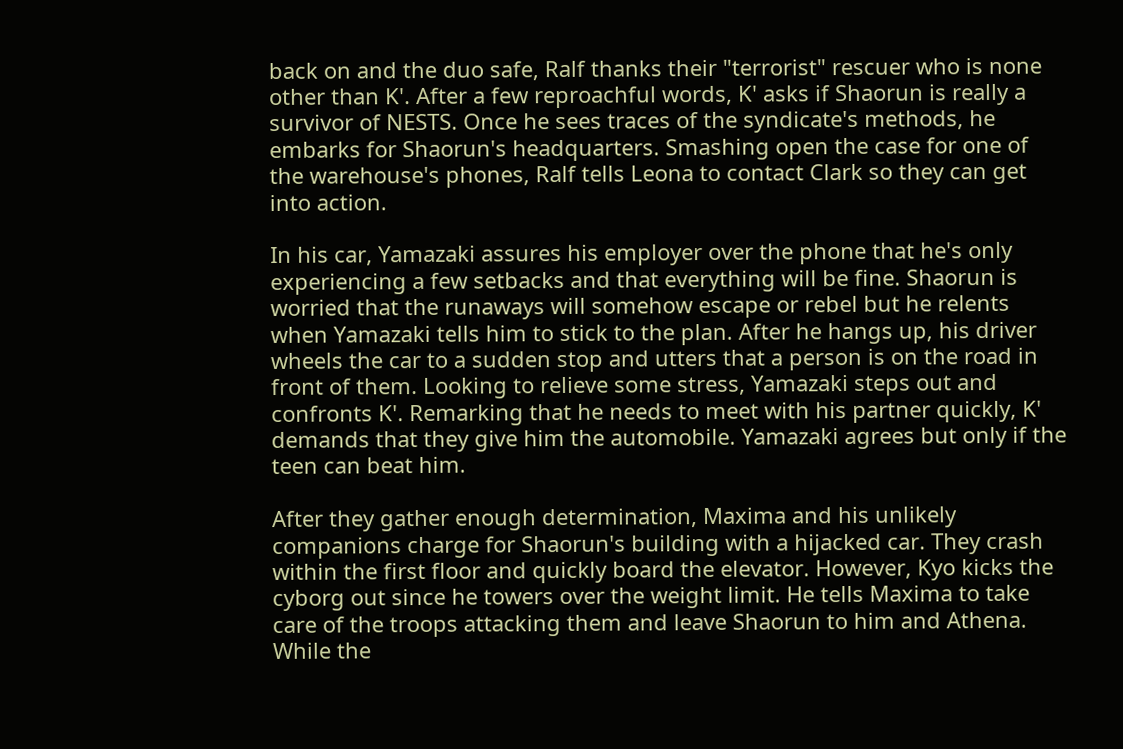back on and the duo safe, Ralf thanks their "terrorist" rescuer who is none other than K'. After a few reproachful words, K' asks if Shaorun is really a survivor of NESTS. Once he sees traces of the syndicate's methods, he embarks for Shaorun's headquarters. Smashing open the case for one of the warehouse's phones, Ralf tells Leona to contact Clark so they can get into action.

In his car, Yamazaki assures his employer over the phone that he's only experiencing a few setbacks and that everything will be fine. Shaorun is worried that the runaways will somehow escape or rebel but he relents when Yamazaki tells him to stick to the plan. After he hangs up, his driver wheels the car to a sudden stop and utters that a person is on the road in front of them. Looking to relieve some stress, Yamazaki steps out and confronts K'. Remarking that he needs to meet with his partner quickly, K' demands that they give him the automobile. Yamazaki agrees but only if the teen can beat him.

After they gather enough determination, Maxima and his unlikely companions charge for Shaorun's building with a hijacked car. They crash within the first floor and quickly board the elevator. However, Kyo kicks the cyborg out since he towers over the weight limit. He tells Maxima to take care of the troops attacking them and leave Shaorun to him and Athena. While the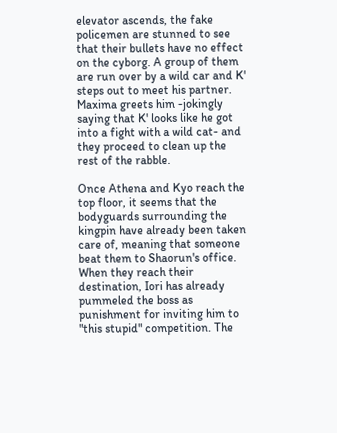elevator ascends, the fake policemen are stunned to see that their bullets have no effect on the cyborg. A group of them are run over by a wild car and K' steps out to meet his partner. Maxima greets him -jokingly saying that K' looks like he got into a fight with a wild cat- and they proceed to clean up the rest of the rabble.

Once Athena and Kyo reach the top floor, it seems that the bodyguards surrounding the kingpin have already been taken care of, meaning that someone beat them to Shaorun's office. When they reach their destination, Iori has already pummeled the boss as punishment for inviting him to "this stupid" competition. The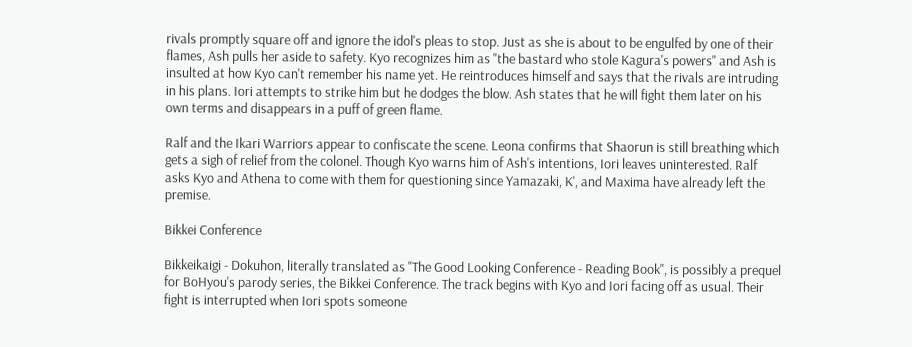rivals promptly square off and ignore the idol's pleas to stop. Just as she is about to be engulfed by one of their flames, Ash pulls her aside to safety. Kyo recognizes him as "the bastard who stole Kagura's powers" and Ash is insulted at how Kyo can't remember his name yet. He reintroduces himself and says that the rivals are intruding in his plans. Iori attempts to strike him but he dodges the blow. Ash states that he will fight them later on his own terms and disappears in a puff of green flame.

Ralf and the Ikari Warriors appear to confiscate the scene. Leona confirms that Shaorun is still breathing which gets a sigh of relief from the colonel. Though Kyo warns him of Ash's intentions, Iori leaves uninterested. Ralf asks Kyo and Athena to come with them for questioning since Yamazaki, K', and Maxima have already left the premise.

Bikkei Conference

Bikkeikaigi - Dokuhon, literally translated as "The Good Looking Conference - Reading Book", is possibly a prequel for BoHyou's parody series, the Bikkei Conference. The track begins with Kyo and Iori facing off as usual. Their fight is interrupted when Iori spots someone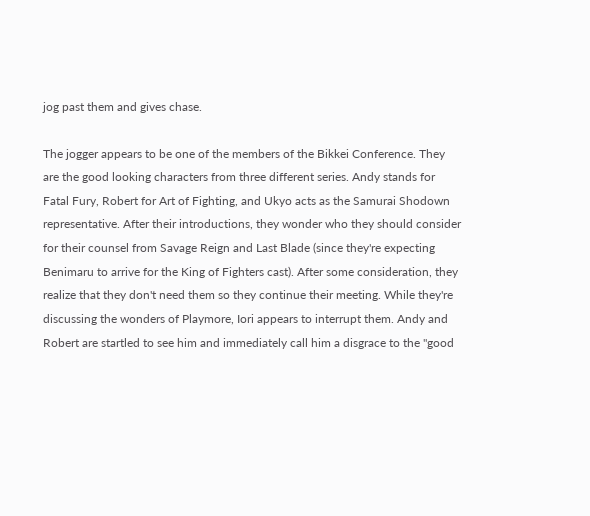jog past them and gives chase.

The jogger appears to be one of the members of the Bikkei Conference. They are the good looking characters from three different series. Andy stands for Fatal Fury, Robert for Art of Fighting, and Ukyo acts as the Samurai Shodown representative. After their introductions, they wonder who they should consider for their counsel from Savage Reign and Last Blade (since they're expecting Benimaru to arrive for the King of Fighters cast). After some consideration, they realize that they don't need them so they continue their meeting. While they're discussing the wonders of Playmore, Iori appears to interrupt them. Andy and Robert are startled to see him and immediately call him a disgrace to the "good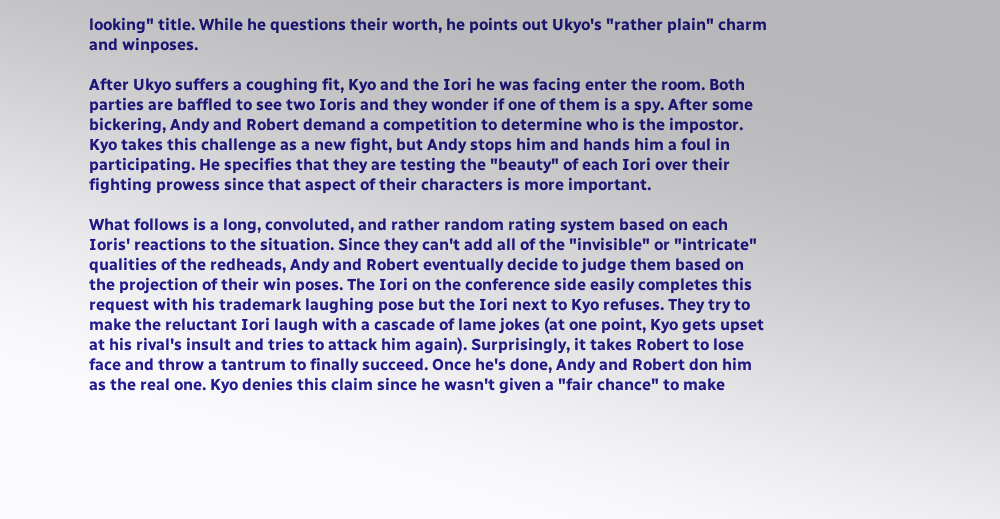looking" title. While he questions their worth, he points out Ukyo's "rather plain" charm and winposes.

After Ukyo suffers a coughing fit, Kyo and the Iori he was facing enter the room. Both parties are baffled to see two Ioris and they wonder if one of them is a spy. After some bickering, Andy and Robert demand a competition to determine who is the impostor. Kyo takes this challenge as a new fight, but Andy stops him and hands him a foul in participating. He specifies that they are testing the "beauty" of each Iori over their fighting prowess since that aspect of their characters is more important.

What follows is a long, convoluted, and rather random rating system based on each Ioris' reactions to the situation. Since they can't add all of the "invisible" or "intricate" qualities of the redheads, Andy and Robert eventually decide to judge them based on the projection of their win poses. The Iori on the conference side easily completes this request with his trademark laughing pose but the Iori next to Kyo refuses. They try to make the reluctant Iori laugh with a cascade of lame jokes (at one point, Kyo gets upset at his rival's insult and tries to attack him again). Surprisingly, it takes Robert to lose face and throw a tantrum to finally succeed. Once he's done, Andy and Robert don him as the real one. Kyo denies this claim since he wasn't given a "fair chance" to make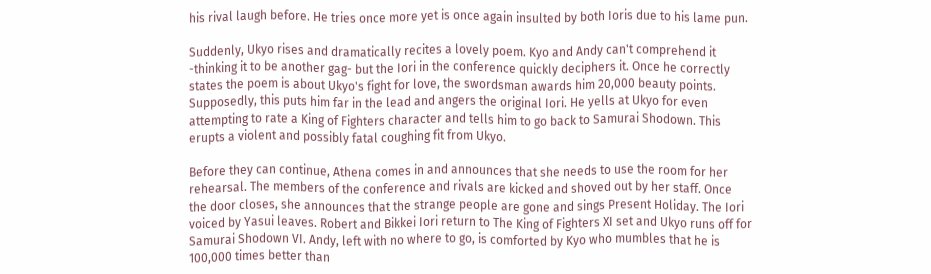his rival laugh before. He tries once more yet is once again insulted by both Ioris due to his lame pun.

Suddenly, Ukyo rises and dramatically recites a lovely poem. Kyo and Andy can't comprehend it -thinking it to be another gag- but the Iori in the conference quickly deciphers it. Once he correctly states the poem is about Ukyo's fight for love, the swordsman awards him 20,000 beauty points. Supposedly, this puts him far in the lead and angers the original Iori. He yells at Ukyo for even attempting to rate a King of Fighters character and tells him to go back to Samurai Shodown. This erupts a violent and possibly fatal coughing fit from Ukyo.

Before they can continue, Athena comes in and announces that she needs to use the room for her rehearsal. The members of the conference and rivals are kicked and shoved out by her staff. Once the door closes, she announces that the strange people are gone and sings Present Holiday. The Iori voiced by Yasui leaves. Robert and Bikkei Iori return to The King of Fighters XI set and Ukyo runs off for Samurai Shodown VI. Andy, left with no where to go, is comforted by Kyo who mumbles that he is 100,000 times better than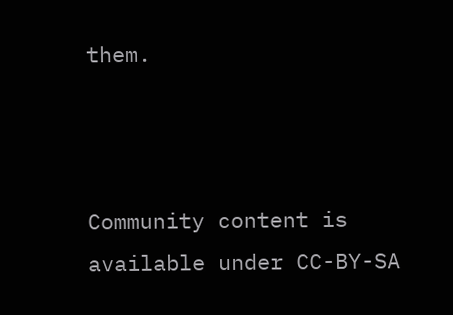them.



Community content is available under CC-BY-SA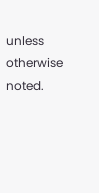unless otherwise noted.